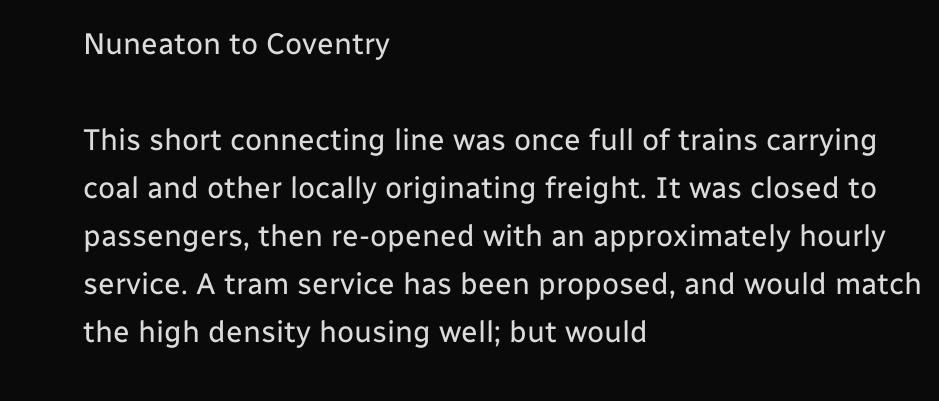Nuneaton to Coventry

This short connecting line was once full of trains carrying coal and other locally originating freight. It was closed to passengers, then re-opened with an approximately hourly service. A tram service has been proposed, and would match the high density housing well; but would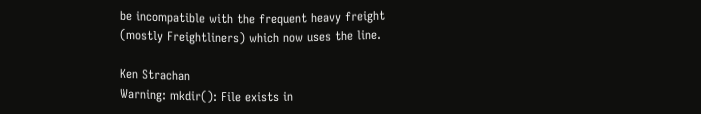be incompatible with the frequent heavy freight (mostly Freightliners) which now uses the line.

Ken Strachan
Warning: mkdir(): File exists in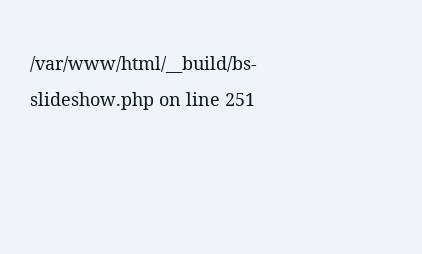/var/www/html/__build/bs-slideshow.php on line 251